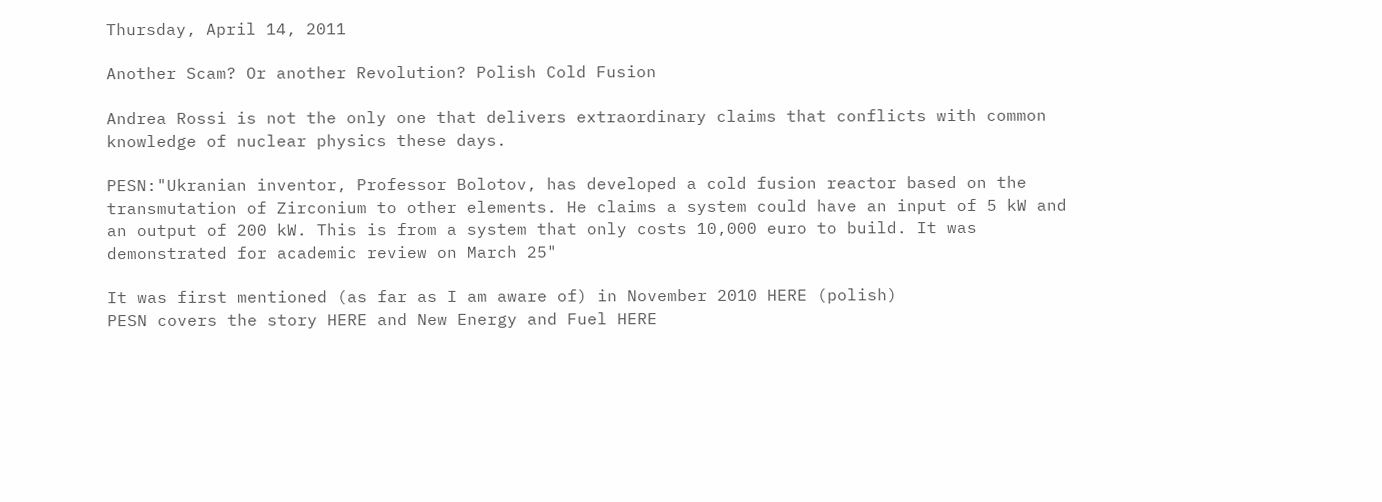Thursday, April 14, 2011

Another Scam? Or another Revolution? Polish Cold Fusion

Andrea Rossi is not the only one that delivers extraordinary claims that conflicts with common knowledge of nuclear physics these days.

PESN:"Ukranian inventor, Professor Bolotov, has developed a cold fusion reactor based on the transmutation of Zirconium to other elements. He claims a system could have an input of 5 kW and an output of 200 kW. This is from a system that only costs 10,000 euro to build. It was demonstrated for academic review on March 25"

It was first mentioned (as far as I am aware of) in November 2010 HERE (polish)
PESN covers the story HERE and New Energy and Fuel HERE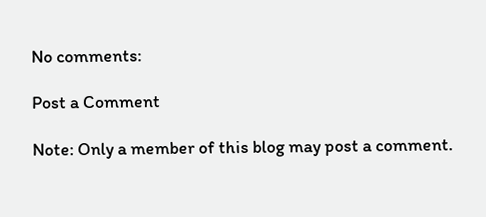No comments:

Post a Comment

Note: Only a member of this blog may post a comment.